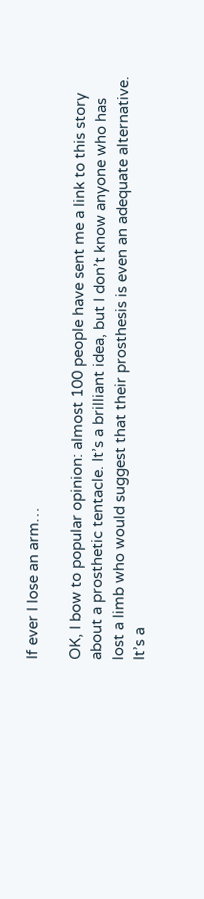If ever I lose an arm…

OK, I bow to popular opinion: almost 100 people have sent me a link to this story about a prosthetic tentacle. It’s a brilliant idea, but I don’t know anyone who has lost a limb who would suggest that their prosthesis is even an adequate alternative. It’s a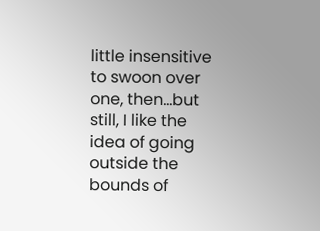little insensitive to swoon over one, then…but still, I like the idea of going outside the bounds of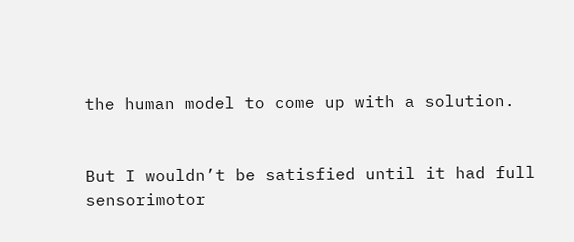the human model to come up with a solution.


But I wouldn’t be satisfied until it had full sensorimotor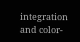integration and color-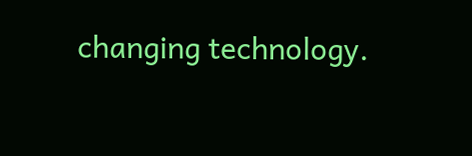changing technology.